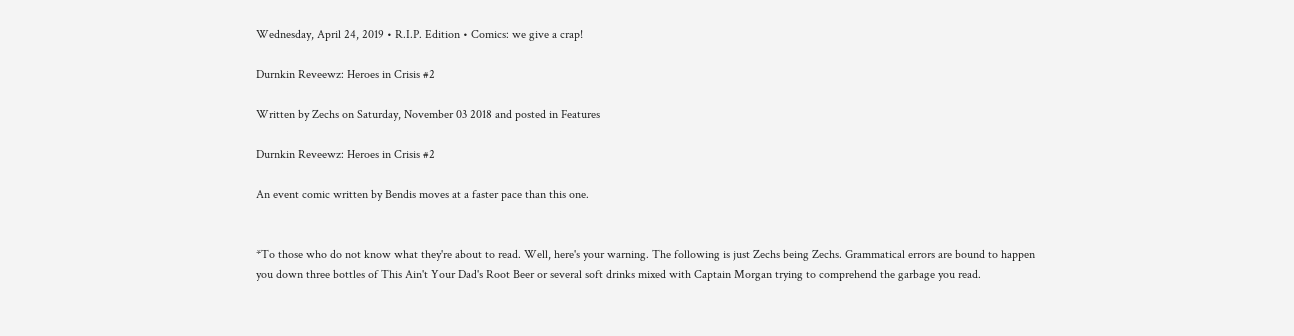Wednesday, April 24, 2019 • R.I.P. Edition • Comics: we give a crap!

Durnkin Reveewz: Heroes in Crisis #2

Written by Zechs on Saturday, November 03 2018 and posted in Features

Durnkin Reveewz: Heroes in Crisis #2

An event comic written by Bendis moves at a faster pace than this one.


*To those who do not know what they're about to read. Well, here's your warning. The following is just Zechs being Zechs. Grammatical errors are bound to happen you down three bottles of This Ain't Your Dad's Root Beer or several soft drinks mixed with Captain Morgan trying to comprehend the garbage you read.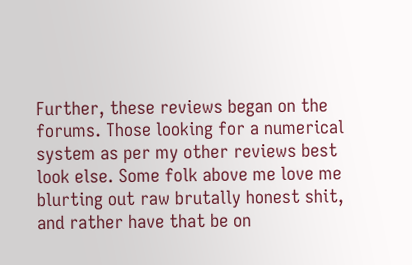Further, these reviews began on the forums. Those looking for a numerical system as per my other reviews best look else. Some folk above me love me blurting out raw brutally honest shit, and rather have that be on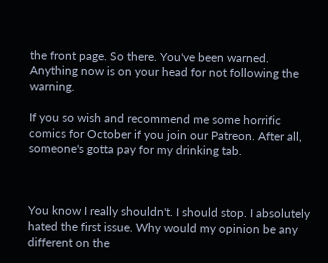the front page. So there. You've been warned. Anything now is on your head for not following the warning.

If you so wish and recommend me some horrific comics for October if you join our Patreon. After all, someone's gotta pay for my drinking tab.



You know I really shouldn't. I should stop. I absolutely hated the first issue. Why would my opinion be any different on the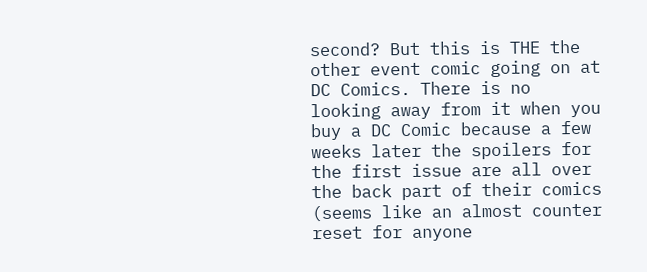second? But this is THE the other event comic going on at DC Comics. There is no looking away from it when you buy a DC Comic because a few weeks later the spoilers for the first issue are all over the back part of their comics (seems like an almost counter reset for anyone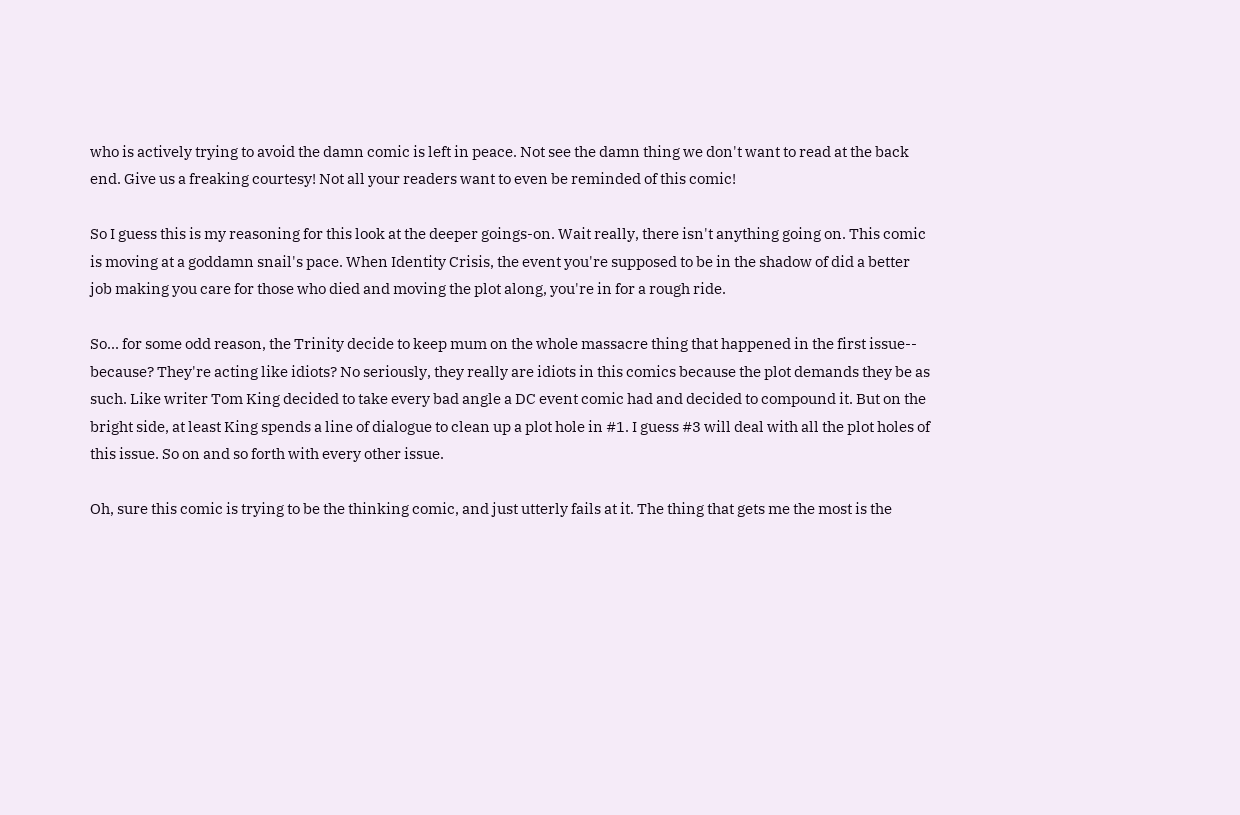who is actively trying to avoid the damn comic is left in peace. Not see the damn thing we don't want to read at the back end. Give us a freaking courtesy! Not all your readers want to even be reminded of this comic!

So I guess this is my reasoning for this look at the deeper goings-on. Wait really, there isn't anything going on. This comic is moving at a goddamn snail's pace. When Identity Crisis, the event you're supposed to be in the shadow of did a better job making you care for those who died and moving the plot along, you're in for a rough ride.

So... for some odd reason, the Trinity decide to keep mum on the whole massacre thing that happened in the first issue-- because? They're acting like idiots? No seriously, they really are idiots in this comics because the plot demands they be as such. Like writer Tom King decided to take every bad angle a DC event comic had and decided to compound it. But on the bright side, at least King spends a line of dialogue to clean up a plot hole in #1. I guess #3 will deal with all the plot holes of this issue. So on and so forth with every other issue.

Oh, sure this comic is trying to be the thinking comic, and just utterly fails at it. The thing that gets me the most is the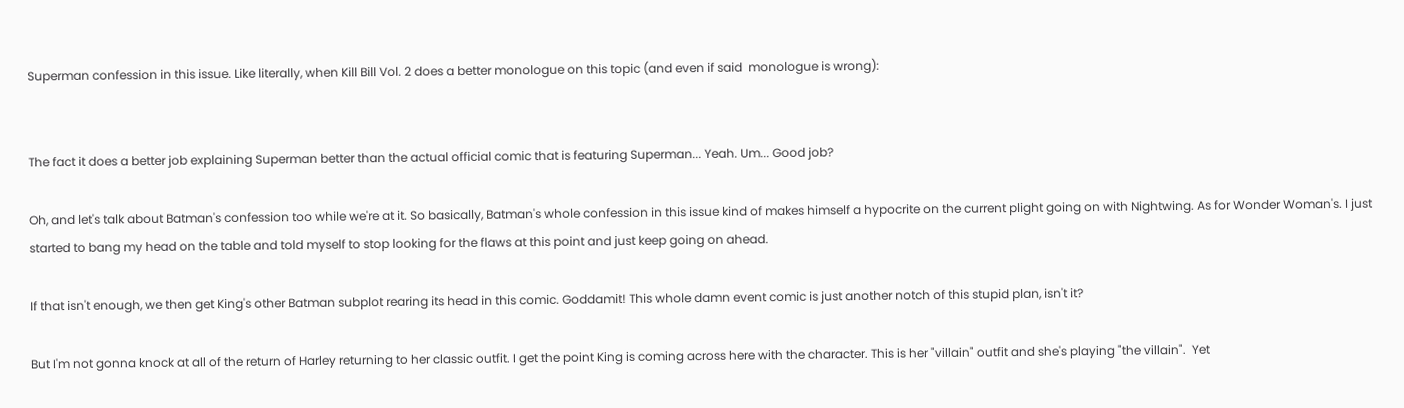Superman confession in this issue. Like literally, when Kill Bill Vol. 2 does a better monologue on this topic (and even if said  monologue is wrong):


The fact it does a better job explaining Superman better than the actual official comic that is featuring Superman... Yeah. Um... Good job?

Oh, and let's talk about Batman's confession too while we're at it. So basically, Batman's whole confession in this issue kind of makes himself a hypocrite on the current plight going on with Nightwing. As for Wonder Woman's. I just started to bang my head on the table and told myself to stop looking for the flaws at this point and just keep going on ahead.

If that isn't enough, we then get King's other Batman subplot rearing its head in this comic. Goddamit! This whole damn event comic is just another notch of this stupid plan, isn't it?

But I'm not gonna knock at all of the return of Harley returning to her classic outfit. I get the point King is coming across here with the character. This is her "villain" outfit and she's playing "the villain".  Yet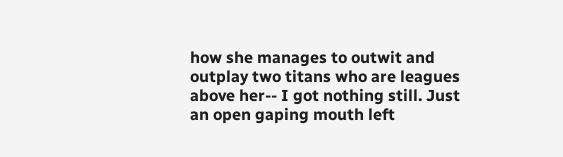how she manages to outwit and outplay two titans who are leagues above her-- I got nothing still. Just an open gaping mouth left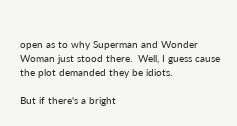open as to why Superman and Wonder Woman just stood there.  Well, I guess cause the plot demanded they be idiots.

But if there's a bright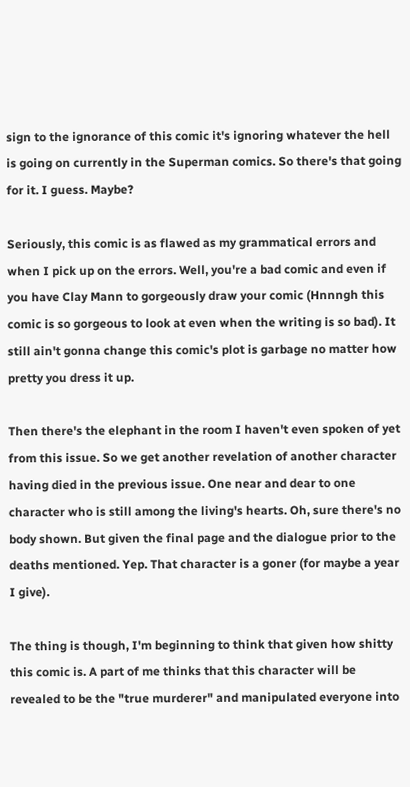sign to the ignorance of this comic it's ignoring whatever the hell is going on currently in the Superman comics. So there's that going for it. I guess. Maybe?

Seriously, this comic is as flawed as my grammatical errors and when I pick up on the errors. Well, you're a bad comic and even if you have Clay Mann to gorgeously draw your comic (Hnnngh this comic is so gorgeous to look at even when the writing is so bad). It still ain't gonna change this comic's plot is garbage no matter how pretty you dress it up.

Then there's the elephant in the room I haven't even spoken of yet from this issue. So we get another revelation of another character having died in the previous issue. One near and dear to one character who is still among the living's hearts. Oh, sure there's no body shown. But given the final page and the dialogue prior to the deaths mentioned. Yep. That character is a goner (for maybe a year I give).

The thing is though, I'm beginning to think that given how shitty this comic is. A part of me thinks that this character will be revealed to be the "true murderer" and manipulated everyone into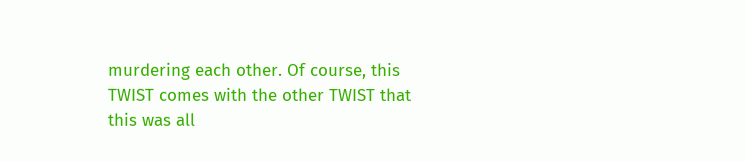murdering each other. Of course, this TWIST comes with the other TWIST that this was all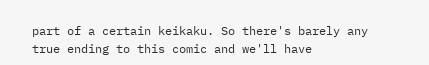part of a certain keikaku. So there's barely any true ending to this comic and we'll have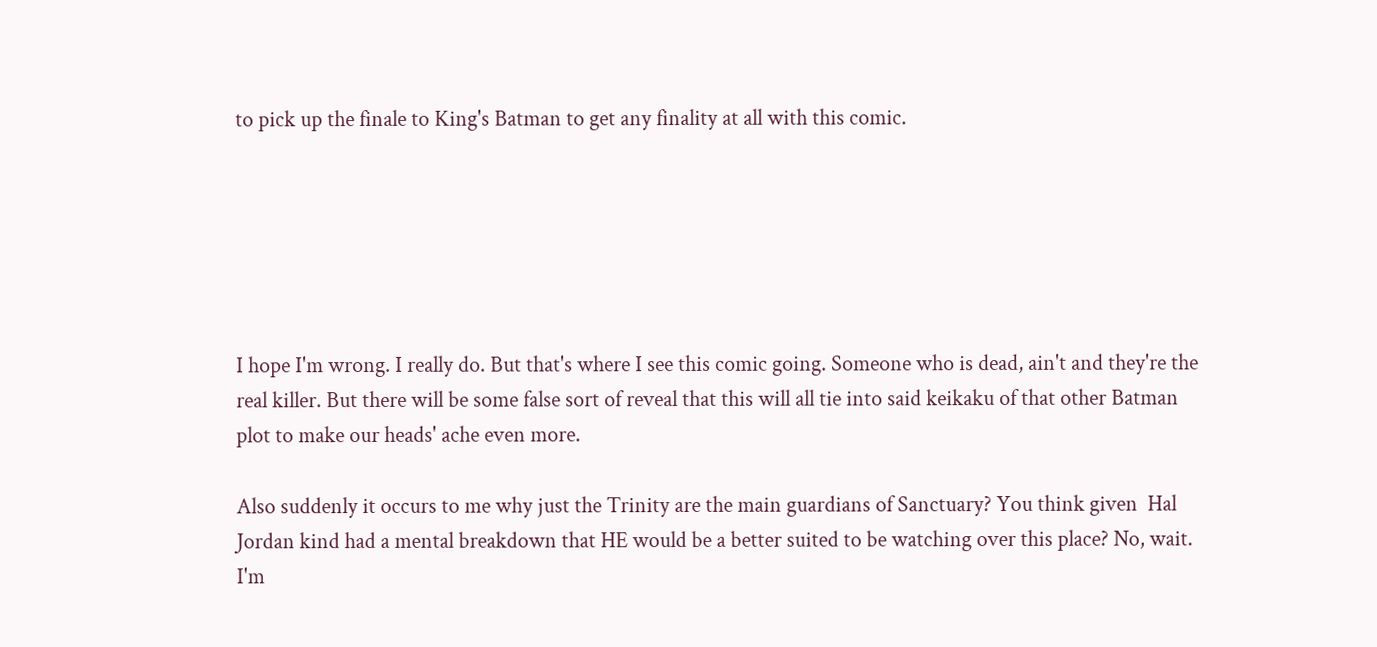to pick up the finale to King's Batman to get any finality at all with this comic.






I hope I'm wrong. I really do. But that's where I see this comic going. Someone who is dead, ain't and they're the real killer. But there will be some false sort of reveal that this will all tie into said keikaku of that other Batman plot to make our heads' ache even more.

Also suddenly it occurs to me why just the Trinity are the main guardians of Sanctuary? You think given  Hal Jordan kind had a mental breakdown that HE would be a better suited to be watching over this place? No, wait. I'm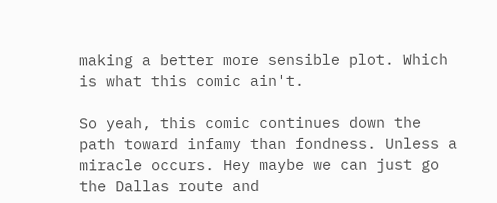making a better more sensible plot. Which is what this comic ain't.

So yeah, this comic continues down the path toward infamy than fondness. Unless a miracle occurs. Hey maybe we can just go the Dallas route and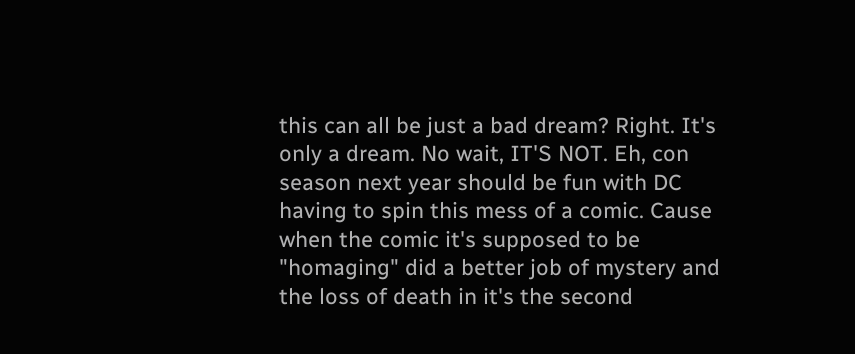this can all be just a bad dream? Right. It's only a dream. No wait, IT'S NOT. Eh, con season next year should be fun with DC having to spin this mess of a comic. Cause when the comic it's supposed to be "homaging" did a better job of mystery and the loss of death in it's the second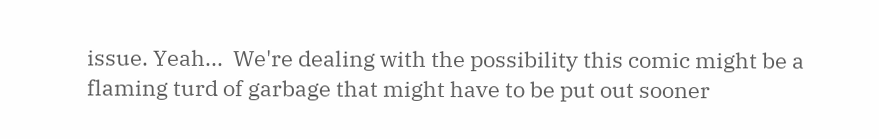issue. Yeah...  We're dealing with the possibility this comic might be a flaming turd of garbage that might have to be put out sooner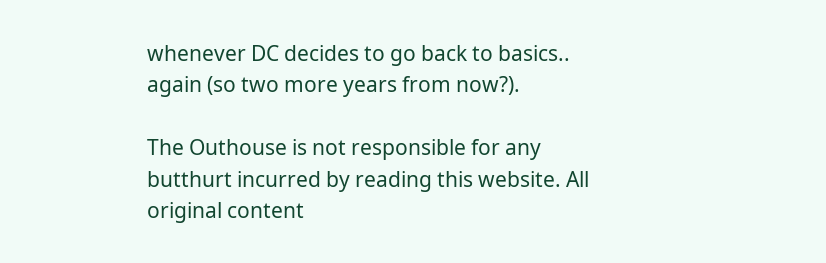whenever DC decides to go back to basics.. again (so two more years from now?).

The Outhouse is not responsible for any butthurt incurred by reading this website. All original content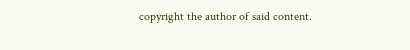copyright the author of said content.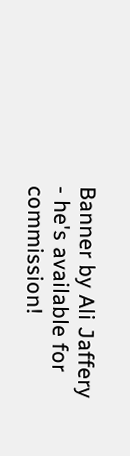Banner by Ali Jaffery - he's available for commission!